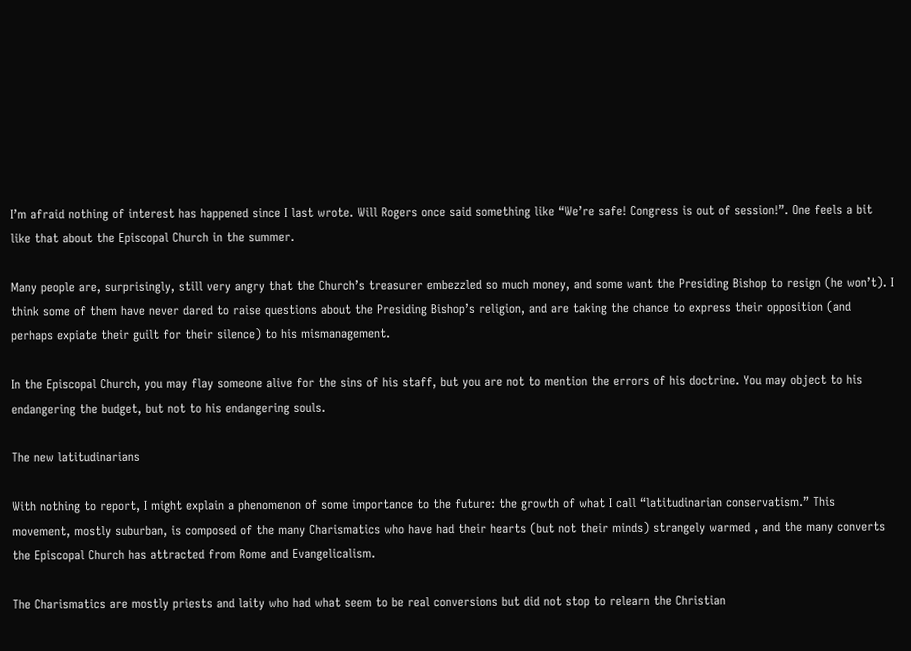I’m afraid nothing of interest has happened since I last wrote. Will Rogers once said something like “We’re safe! Congress is out of session!”. One feels a bit like that about the Episcopal Church in the summer.

Many people are, surprisingly, still very angry that the Church’s treasurer embezzled so much money, and some want the Presiding Bishop to resign (he won’t). I think some of them have never dared to raise questions about the Presiding Bishop’s religion, and are taking the chance to express their opposition (and perhaps expiate their guilt for their silence) to his mismanagement.

In the Episcopal Church, you may flay someone alive for the sins of his staff, but you are not to mention the errors of his doctrine. You may object to his endangering the budget, but not to his endangering souls.

The new latitudinarians

With nothing to report, I might explain a phenomenon of some importance to the future: the growth of what I call “latitudinarian conservatism.” This movement, mostly suburban, is composed of the many Charismatics who have had their hearts (but not their minds) strangely warmed , and the many converts the Episcopal Church has attracted from Rome and Evangelicalism.

The Charismatics are mostly priests and laity who had what seem to be real conversions but did not stop to relearn the Christian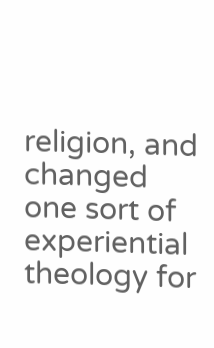religion, and changed one sort of experiential theology for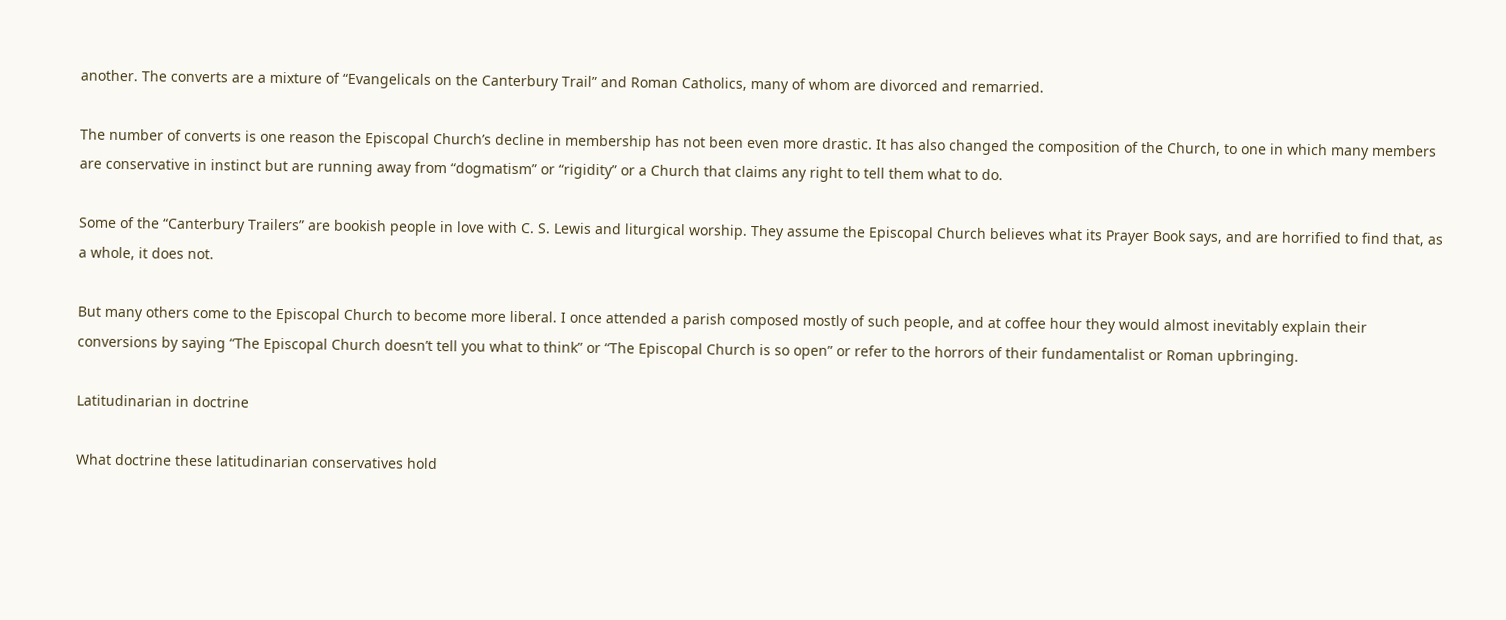another. The converts are a mixture of “Evangelicals on the Canterbury Trail” and Roman Catholics, many of whom are divorced and remarried.

The number of converts is one reason the Episcopal Church’s decline in membership has not been even more drastic. It has also changed the composition of the Church, to one in which many members are conservative in instinct but are running away from “dogmatism” or “rigidity” or a Church that claims any right to tell them what to do.

Some of the “Canterbury Trailers” are bookish people in love with C. S. Lewis and liturgical worship. They assume the Episcopal Church believes what its Prayer Book says, and are horrified to find that, as a whole, it does not.

But many others come to the Episcopal Church to become more liberal. I once attended a parish composed mostly of such people, and at coffee hour they would almost inevitably explain their conversions by saying “The Episcopal Church doesn’t tell you what to think” or “The Episcopal Church is so open” or refer to the horrors of their fundamentalist or Roman upbringing.

Latitudinarian in doctrine

What doctrine these latitudinarian conservatives hold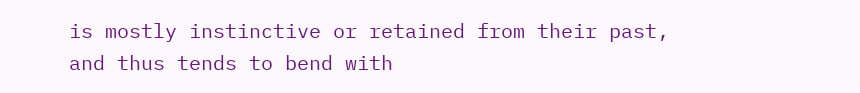is mostly instinctive or retained from their past, and thus tends to bend with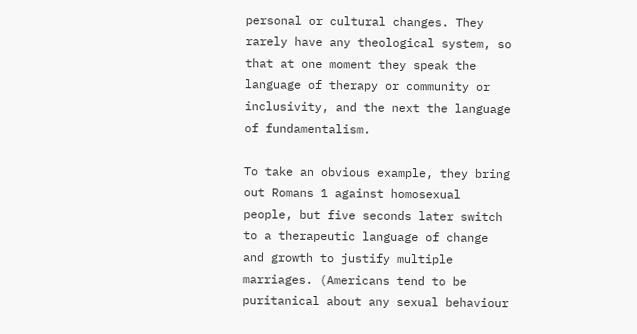personal or cultural changes. They rarely have any theological system, so that at one moment they speak the language of therapy or community or inclusivity, and the next the language of fundamentalism.

To take an obvious example, they bring out Romans 1 against homosexual people, but five seconds later switch to a therapeutic language of change and growth to justify multiple marriages. (Americans tend to be puritanical about any sexual behaviour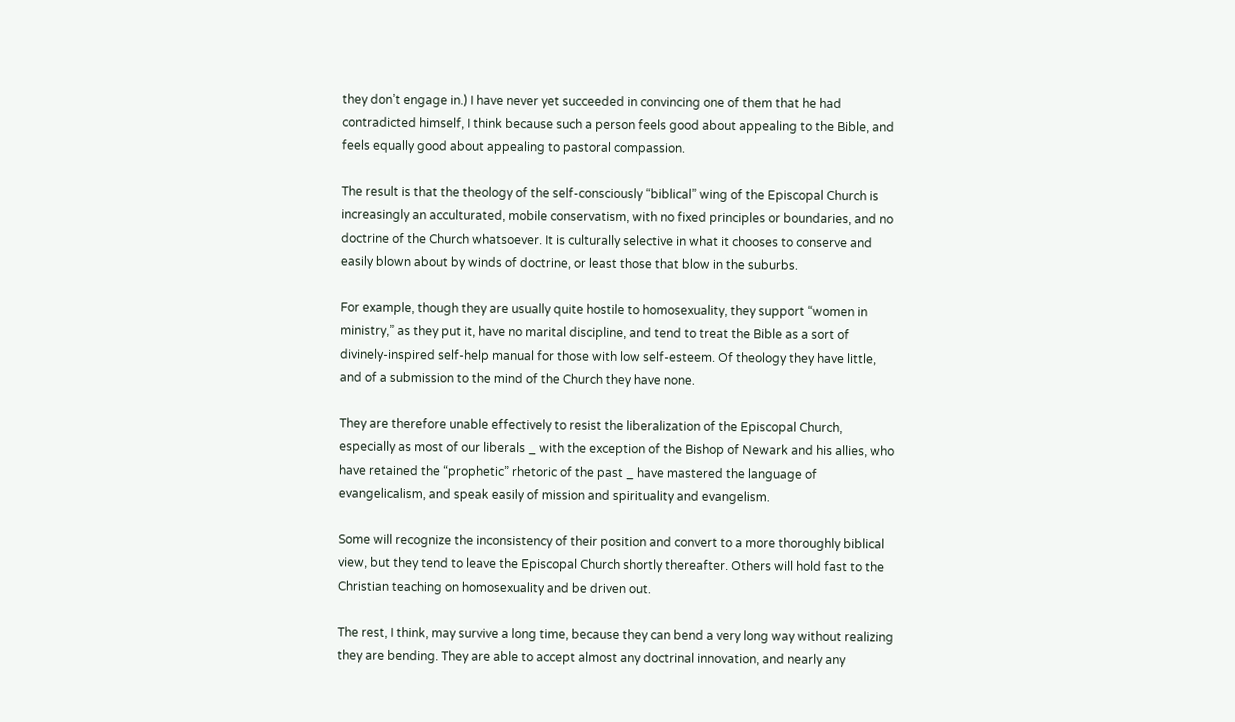they don’t engage in.) I have never yet succeeded in convincing one of them that he had contradicted himself, I think because such a person feels good about appealing to the Bible, and feels equally good about appealing to pastoral compassion.

The result is that the theology of the self-consciously “biblical” wing of the Episcopal Church is increasingly an acculturated, mobile conservatism, with no fixed principles or boundaries, and no doctrine of the Church whatsoever. It is culturally selective in what it chooses to conserve and easily blown about by winds of doctrine, or least those that blow in the suburbs.

For example, though they are usually quite hostile to homosexuality, they support “women in ministry,” as they put it, have no marital discipline, and tend to treat the Bible as a sort of divinely-inspired self-help manual for those with low self-esteem. Of theology they have little, and of a submission to the mind of the Church they have none.

They are therefore unable effectively to resist the liberalization of the Episcopal Church, especially as most of our liberals _ with the exception of the Bishop of Newark and his allies, who have retained the “prophetic” rhetoric of the past _ have mastered the language of evangelicalism, and speak easily of mission and spirituality and evangelism.

Some will recognize the inconsistency of their position and convert to a more thoroughly biblical view, but they tend to leave the Episcopal Church shortly thereafter. Others will hold fast to the Christian teaching on homosexuality and be driven out.

The rest, I think, may survive a long time, because they can bend a very long way without realizing they are bending. They are able to accept almost any doctrinal innovation, and nearly any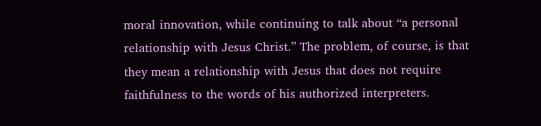moral innovation, while continuing to talk about “a personal relationship with Jesus Christ.” The problem, of course, is that they mean a relationship with Jesus that does not require faithfulness to the words of his authorized interpreters.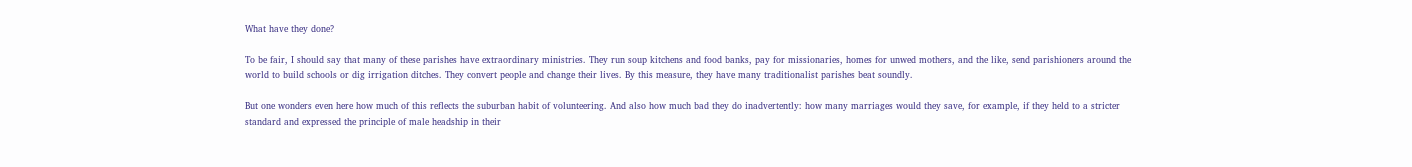What have they done?

To be fair, I should say that many of these parishes have extraordinary ministries. They run soup kitchens and food banks, pay for missionaries, homes for unwed mothers, and the like, send parishioners around the world to build schools or dig irrigation ditches. They convert people and change their lives. By this measure, they have many traditionalist parishes beat soundly.

But one wonders even here how much of this reflects the suburban habit of volunteering. And also how much bad they do inadvertently: how many marriages would they save, for example, if they held to a stricter standard and expressed the principle of male headship in their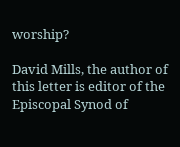worship?

David Mills, the author of this letter is editor of the Episcopal Synod of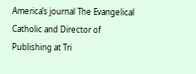America’s journal The Evangelical Catholic and Director of Publishing at Tri